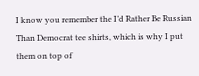I know you remember the I’d Rather Be Russian Than Democrat tee shirts, which is why I put them on top of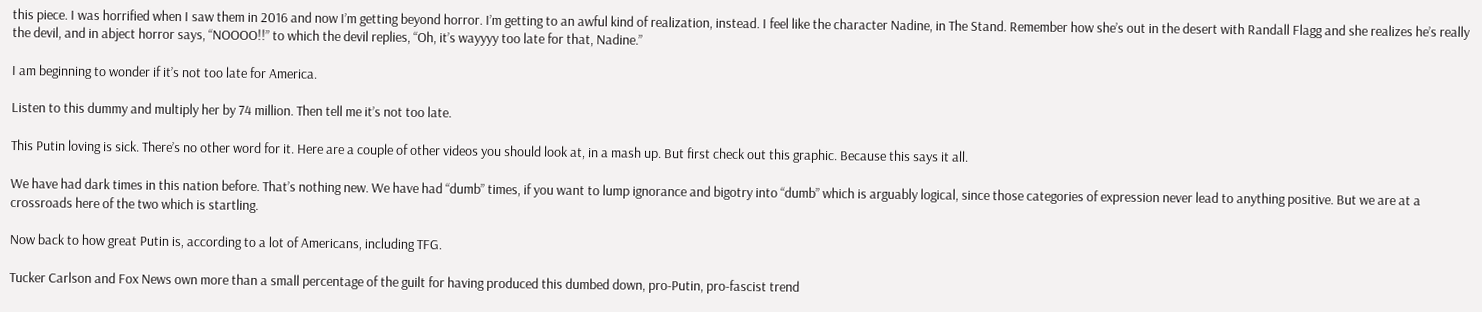this piece. I was horrified when I saw them in 2016 and now I’m getting beyond horror. I’m getting to an awful kind of realization, instead. I feel like the character Nadine, in The Stand. Remember how she’s out in the desert with Randall Flagg and she realizes he’s really the devil, and in abject horror says, “NOOOO!!” to which the devil replies, “Oh, it’s wayyyy too late for that, Nadine.”

I am beginning to wonder if it’s not too late for America.

Listen to this dummy and multiply her by 74 million. Then tell me it’s not too late.

This Putin loving is sick. There’s no other word for it. Here are a couple of other videos you should look at, in a mash up. But first check out this graphic. Because this says it all.

We have had dark times in this nation before. That’s nothing new. We have had “dumb” times, if you want to lump ignorance and bigotry into “dumb” which is arguably logical, since those categories of expression never lead to anything positive. But we are at a crossroads here of the two which is startling.

Now back to how great Putin is, according to a lot of Americans, including TFG.

Tucker Carlson and Fox News own more than a small percentage of the guilt for having produced this dumbed down, pro-Putin, pro-fascist trend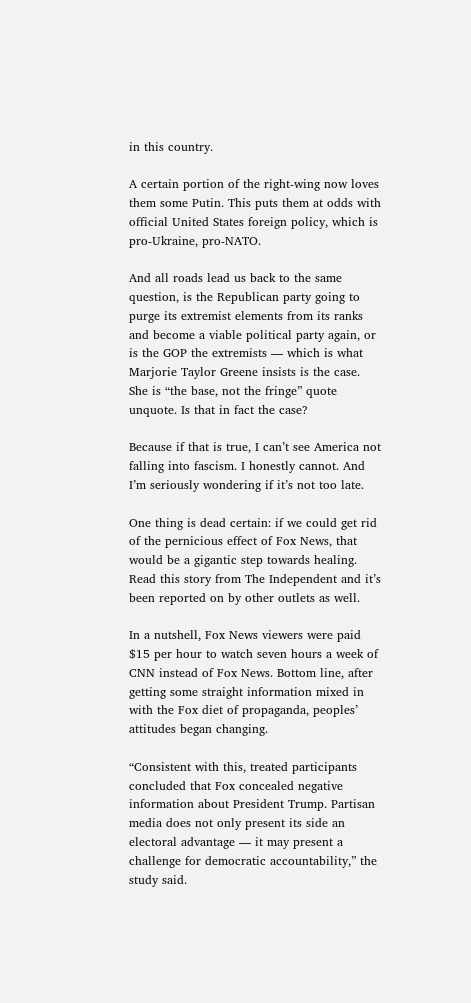in this country.

A certain portion of the right-wing now loves them some Putin. This puts them at odds with official United States foreign policy, which is pro-Ukraine, pro-NATO.

And all roads lead us back to the same question, is the Republican party going to purge its extremist elements from its ranks and become a viable political party again, or is the GOP the extremists — which is what Marjorie Taylor Greene insists is the case. She is “the base, not the fringe” quote unquote. Is that in fact the case?

Because if that is true, I can’t see America not falling into fascism. I honestly cannot. And I’m seriously wondering if it’s not too late.

One thing is dead certain: if we could get rid of the pernicious effect of Fox News, that would be a gigantic step towards healing. Read this story from The Independent and it’s been reported on by other outlets as well.

In a nutshell, Fox News viewers were paid $15 per hour to watch seven hours a week of CNN instead of Fox News. Bottom line, after getting some straight information mixed in with the Fox diet of propaganda, peoples’ attitudes began changing.

“Consistent with this, treated participants concluded that Fox concealed negative information about President Trump. Partisan media does not only present its side an electoral advantage — it may present a challenge for democratic accountability,” the study said.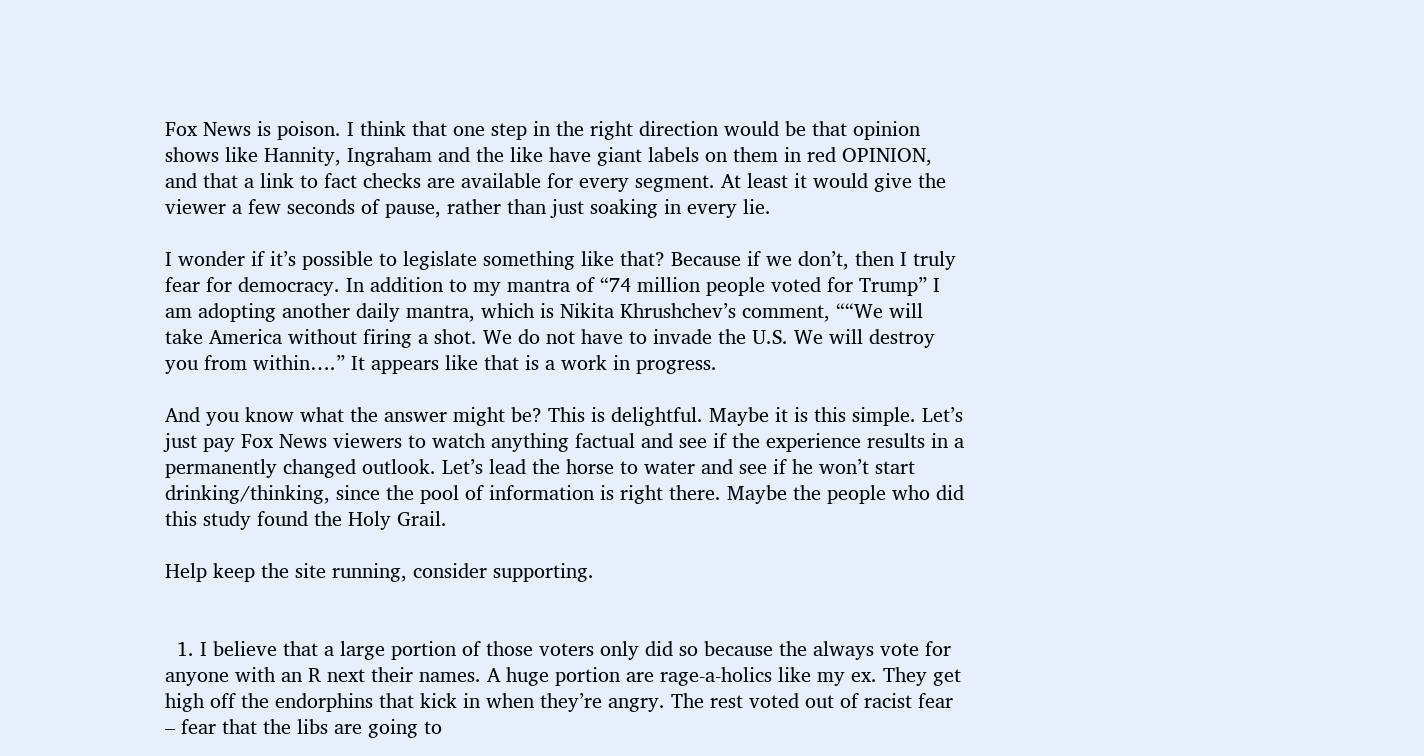Fox News is poison. I think that one step in the right direction would be that opinion shows like Hannity, Ingraham and the like have giant labels on them in red OPINION, and that a link to fact checks are available for every segment. At least it would give the viewer a few seconds of pause, rather than just soaking in every lie.

I wonder if it’s possible to legislate something like that? Because if we don’t, then I truly fear for democracy. In addition to my mantra of “74 million people voted for Trump” I am adopting another daily mantra, which is Nikita Khrushchev’s comment, ““We will take America without firing a shot. We do not have to invade the U.S. We will destroy you from within….” It appears like that is a work in progress.

And you know what the answer might be? This is delightful. Maybe it is this simple. Let’s just pay Fox News viewers to watch anything factual and see if the experience results in a permanently changed outlook. Let’s lead the horse to water and see if he won’t start drinking/thinking, since the pool of information is right there. Maybe the people who did this study found the Holy Grail.

Help keep the site running, consider supporting.


  1. I believe that a large portion of those voters only did so because the always vote for anyone with an R next their names. A huge portion are rage-a-holics like my ex. They get high off the endorphins that kick in when they’re angry. The rest voted out of racist fear – fear that the libs are going to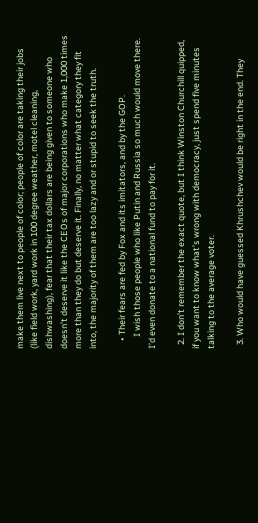make them live next to people of color; people of color are taking their jobs (like field work, yard work in 100 degree weather, motel cleaning, dishwashing), fear that their tax dollars are being given to someone who doesn’t deserve it like the CEOs of major corporations who make 1,000 times more than they do but deserve it. Finally, no matter what category they fit into, the majority of them are too lazy and or stupid to seek the truth.

    • Their fears are fed by Fox and its imitators, and by the GOP.
      I wish those people who like Putin and Russia so much would move there. I’d even donate to a national fund to pay for it.

  2. I don’t remember the exact quote, but I think Winston Churchill quipped, if you want to know what’s wrong with democracy, just spend five minutes talking to the average voter.

  3. Who would have guessed Khrushchev would be right in the end. They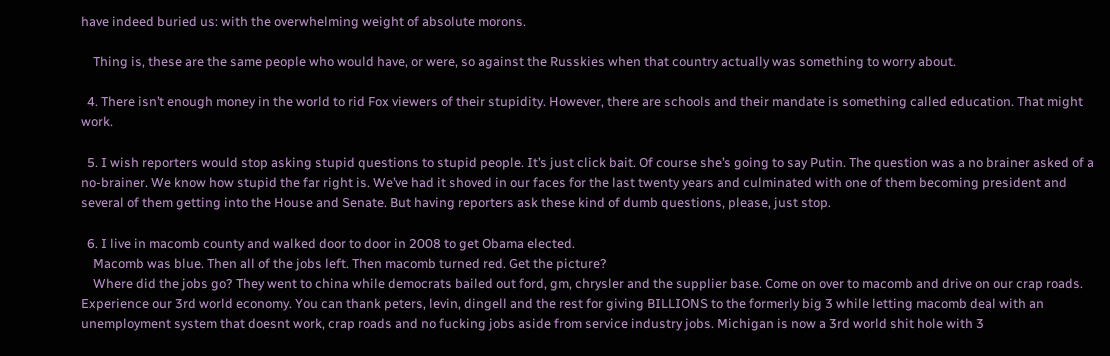have indeed buried us: with the overwhelming weight of absolute morons.

    Thing is, these are the same people who would have, or were, so against the Russkies when that country actually was something to worry about.

  4. There isn’t enough money in the world to rid Fox viewers of their stupidity. However, there are schools and their mandate is something called education. That might work.

  5. I wish reporters would stop asking stupid questions to stupid people. It’s just click bait. Of course she’s going to say Putin. The question was a no brainer asked of a no-brainer. We know how stupid the far right is. We’ve had it shoved in our faces for the last twenty years and culminated with one of them becoming president and several of them getting into the House and Senate. But having reporters ask these kind of dumb questions, please, just stop.

  6. I live in macomb county and walked door to door in 2008 to get Obama elected.
    Macomb was blue. Then all of the jobs left. Then macomb turned red. Get the picture?
    Where did the jobs go? They went to china while democrats bailed out ford, gm, chrysler and the supplier base. Come on over to macomb and drive on our crap roads. Experience our 3rd world economy. You can thank peters, levin, dingell and the rest for giving BILLIONS to the formerly big 3 while letting macomb deal with an unemployment system that doesnt work, crap roads and no fucking jobs aside from service industry jobs. Michigan is now a 3rd world shit hole with 3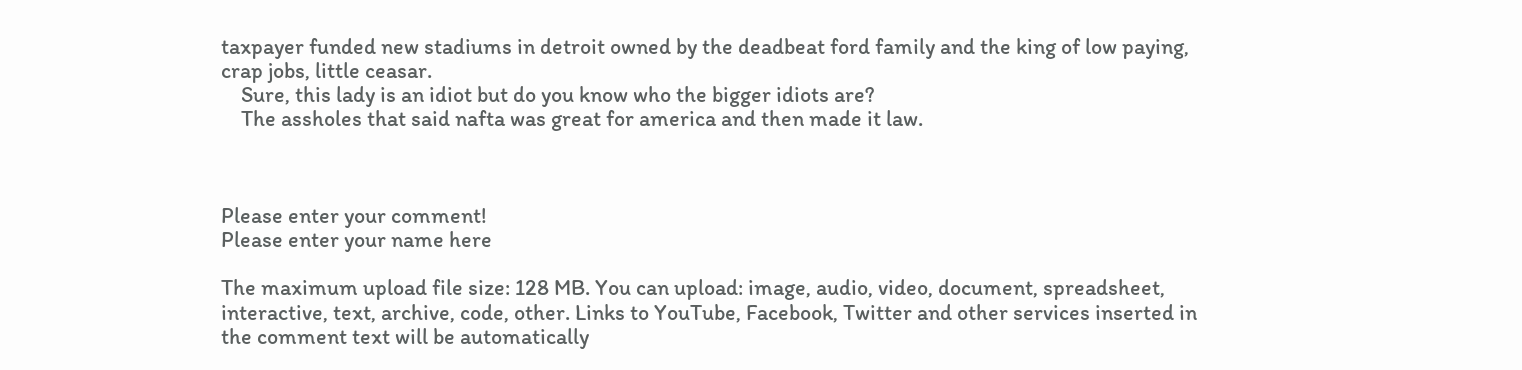taxpayer funded new stadiums in detroit owned by the deadbeat ford family and the king of low paying, crap jobs, little ceasar.
    Sure, this lady is an idiot but do you know who the bigger idiots are?
    The assholes that said nafta was great for america and then made it law.



Please enter your comment!
Please enter your name here

The maximum upload file size: 128 MB. You can upload: image, audio, video, document, spreadsheet, interactive, text, archive, code, other. Links to YouTube, Facebook, Twitter and other services inserted in the comment text will be automatically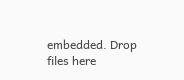embedded. Drop files here